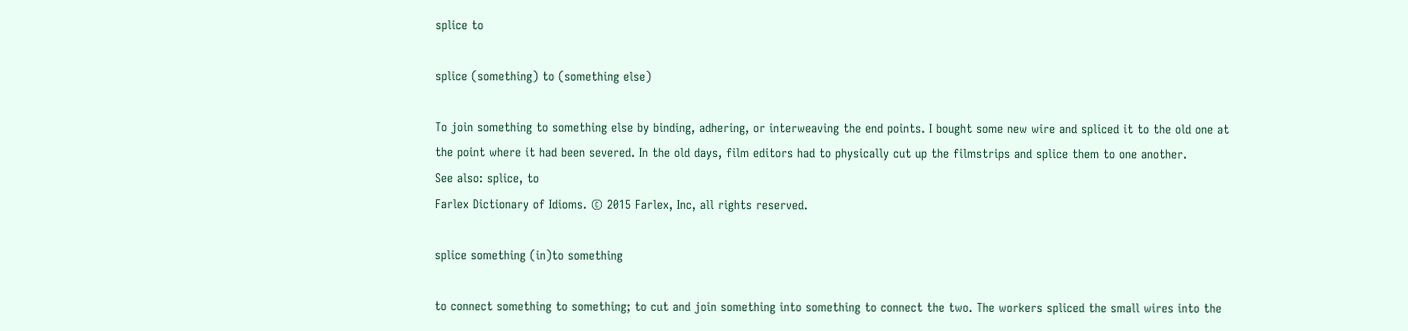splice to

splice (something) to (something else)

To join something to something else by binding, adhering, or interweaving the end points. I bought some new wire and spliced it to the old one at the point where it had been severed. In the old days, film editors had to physically cut up the filmstrips and splice them to one another.
See also: splice, to
Farlex Dictionary of Idioms. © 2015 Farlex, Inc, all rights reserved.

splice something (in)to something

to connect something to something; to cut and join something into something to connect the two. The workers spliced the small wires into the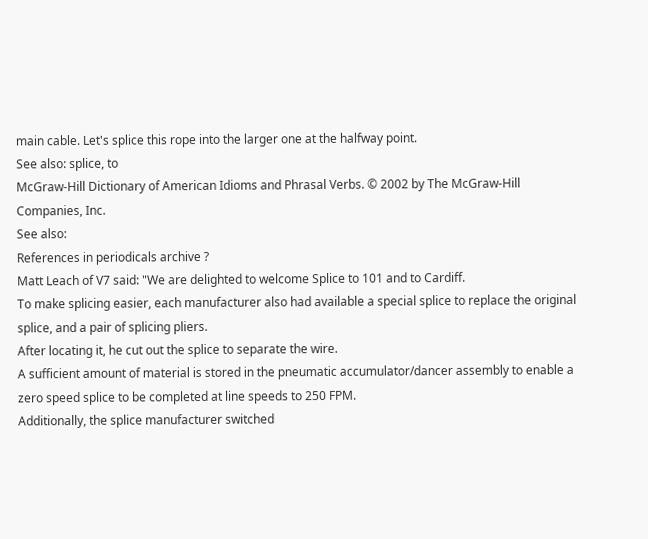main cable. Let's splice this rope into the larger one at the halfway point.
See also: splice, to
McGraw-Hill Dictionary of American Idioms and Phrasal Verbs. © 2002 by The McGraw-Hill Companies, Inc.
See also:
References in periodicals archive ?
Matt Leach of V7 said: "We are delighted to welcome Splice to 101 and to Cardiff.
To make splicing easier, each manufacturer also had available a special splice to replace the original splice, and a pair of splicing pliers.
After locating it, he cut out the splice to separate the wire.
A sufficient amount of material is stored in the pneumatic accumulator/dancer assembly to enable a zero speed splice to be completed at line speeds to 250 FPM.
Additionally, the splice manufacturer switched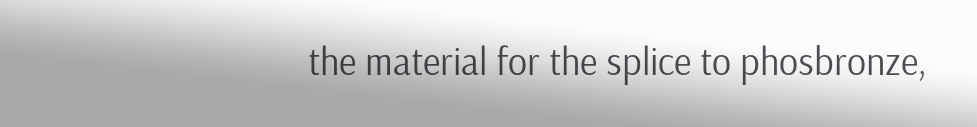the material for the splice to phosbronze,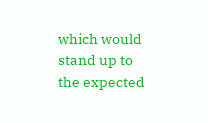which would stand up to the expected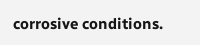corrosive conditions.